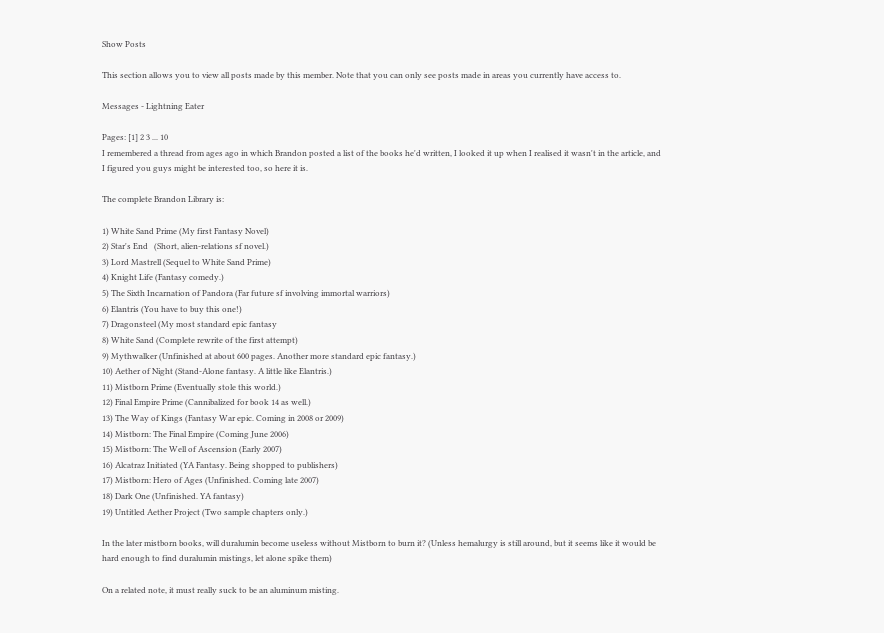Show Posts

This section allows you to view all posts made by this member. Note that you can only see posts made in areas you currently have access to.

Messages - Lightning Eater

Pages: [1] 2 3 ... 10
I remembered a thread from ages ago in which Brandon posted a list of the books he'd written, I looked it up when I realised it wasn't in the article, and I figured you guys might be interested too, so here it is.

The complete Brandon Library is:

1) White Sand Prime (My first Fantasy Novel)
2) Star's End   (Short, alien-relations sf novel.)
3) Lord Mastrell (Sequel to White Sand Prime)
4) Knight Life (Fantasy comedy.)
5) The Sixth Incarnation of Pandora (Far future sf involving immortal warriors)
6) Elantris (You have to buy this one!)
7) Dragonsteel (My most standard epic fantasy
8) White Sand (Complete rewrite of the first attempt)
9) Mythwalker (Unfinished at about 600 pages. Another more standard epic fantasy.)
10) Aether of Night (Stand-Alone fantasy. A little like Elantris.)
11) Mistborn Prime (Eventually stole this world.)
12) Final Empire Prime (Cannibalized for book 14 as well.)
13) The Way of Kings (Fantasy War epic. Coming in 2008 or 2009)
14) Mistborn: The Final Empire (Coming June 2006)
15) Mistborn: The Well of Ascension (Early 2007)
16) Alcatraz Initiated (YA Fantasy. Being shopped to publishers)
17) Mistborn: Hero of Ages (Unfinished. Coming late 2007)
18) Dark One (Unfinished. YA fantasy)
19) Untitled Aether Project (Two sample chapters only.)

In the later mistborn books, will duralumin become useless without Mistborn to burn it? (Unless hemalurgy is still around, but it seems like it would be hard enough to find duralumin mistings, let alone spike them)

On a related note, it must really suck to be an aluminum misting.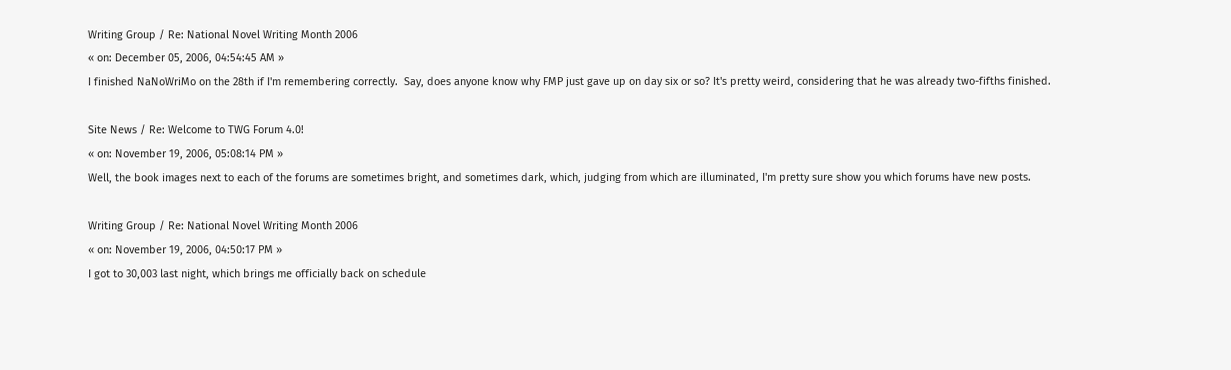Writing Group / Re: National Novel Writing Month 2006
« on: December 05, 2006, 04:54:45 AM »
I finished NaNoWriMo on the 28th if I'm remembering correctly.  Say, does anyone know why FMP just gave up on day six or so? It's pretty weird, considering that he was already two-fifths finished.

Site News / Re: Welcome to TWG Forum 4.0!
« on: November 19, 2006, 05:08:14 PM »
Well, the book images next to each of the forums are sometimes bright, and sometimes dark, which, judging from which are illuminated, I'm pretty sure show you which forums have new posts.

Writing Group / Re: National Novel Writing Month 2006
« on: November 19, 2006, 04:50:17 PM »
I got to 30,003 last night, which brings me officially back on schedule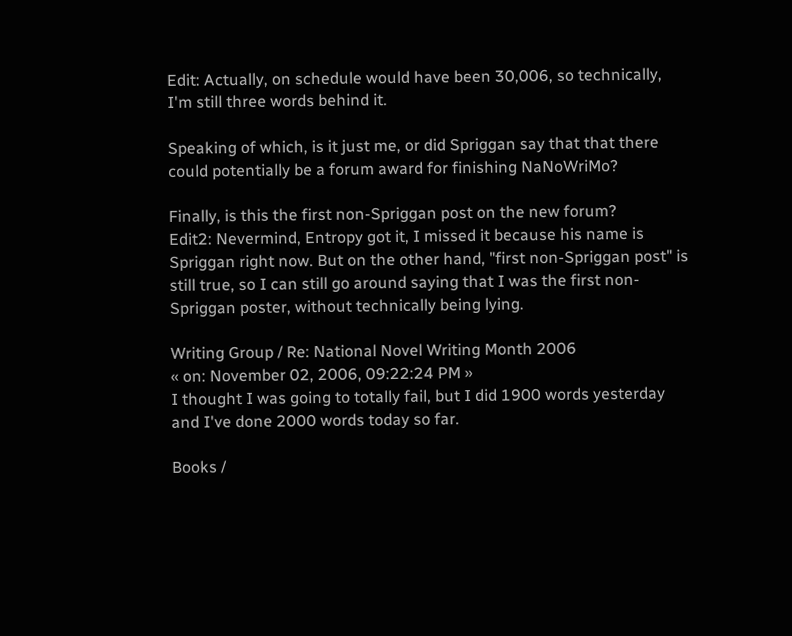Edit: Actually, on schedule would have been 30,006, so technically, I'm still three words behind it.

Speaking of which, is it just me, or did Spriggan say that that there could potentially be a forum award for finishing NaNoWriMo?

Finally, is this the first non-Spriggan post on the new forum?
Edit2: Nevermind, Entropy got it, I missed it because his name is Spriggan right now. But on the other hand, "first non-Spriggan post" is still true, so I can still go around saying that I was the first non-Spriggan poster, without technically being lying.

Writing Group / Re: National Novel Writing Month 2006
« on: November 02, 2006, 09:22:24 PM »
I thought I was going to totally fail, but I did 1900 words yesterday and I've done 2000 words today so far.

Books /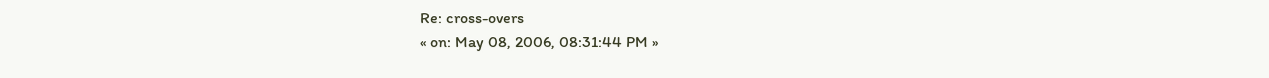Re: cross-overs
« on: May 08, 2006, 08:31:44 PM »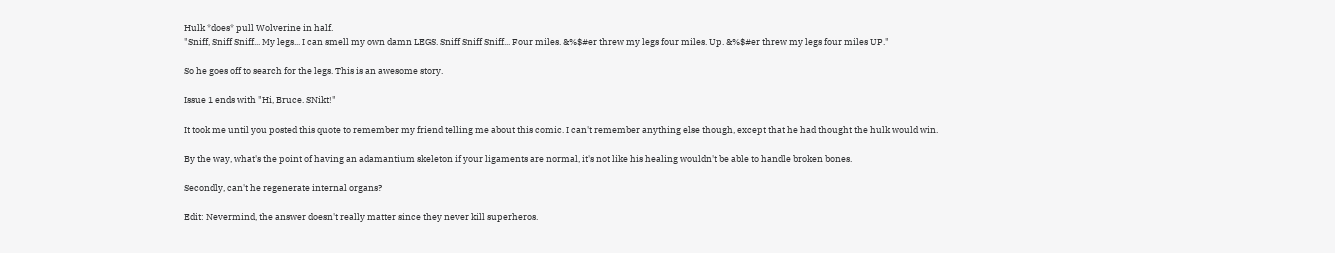Hulk *does* pull Wolverine in half.
"Sniff, Sniff Sniff... My legs... I can smell my own damn LEGS. Sniff Sniff Sniff... Four miles. &%$#er threw my legs four miles. Up. &%$#er threw my legs four miles UP."

So he goes off to search for the legs. This is an awesome story.

Issue 1 ends with "Hi, Bruce. SNikt!"

It took me until you posted this quote to remember my friend telling me about this comic. I can't remember anything else though, except that he had thought the hulk would win.

By the way, what's the point of having an adamantium skeleton if your ligaments are normal, it's not like his healing wouldn't be able to handle broken bones.

Secondly, can't he regenerate internal organs?

Edit: Nevermind, the answer doesn't really matter since they never kill superheros.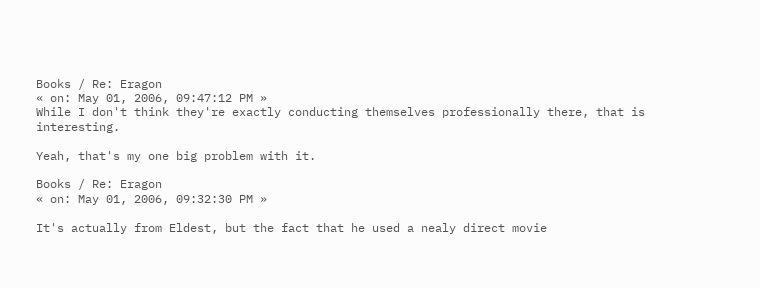Books / Re: Eragon
« on: May 01, 2006, 09:47:12 PM »
While I don't think they're exactly conducting themselves professionally there, that is interesting.

Yeah, that's my one big problem with it.

Books / Re: Eragon
« on: May 01, 2006, 09:32:30 PM »

It's actually from Eldest, but the fact that he used a nealy direct movie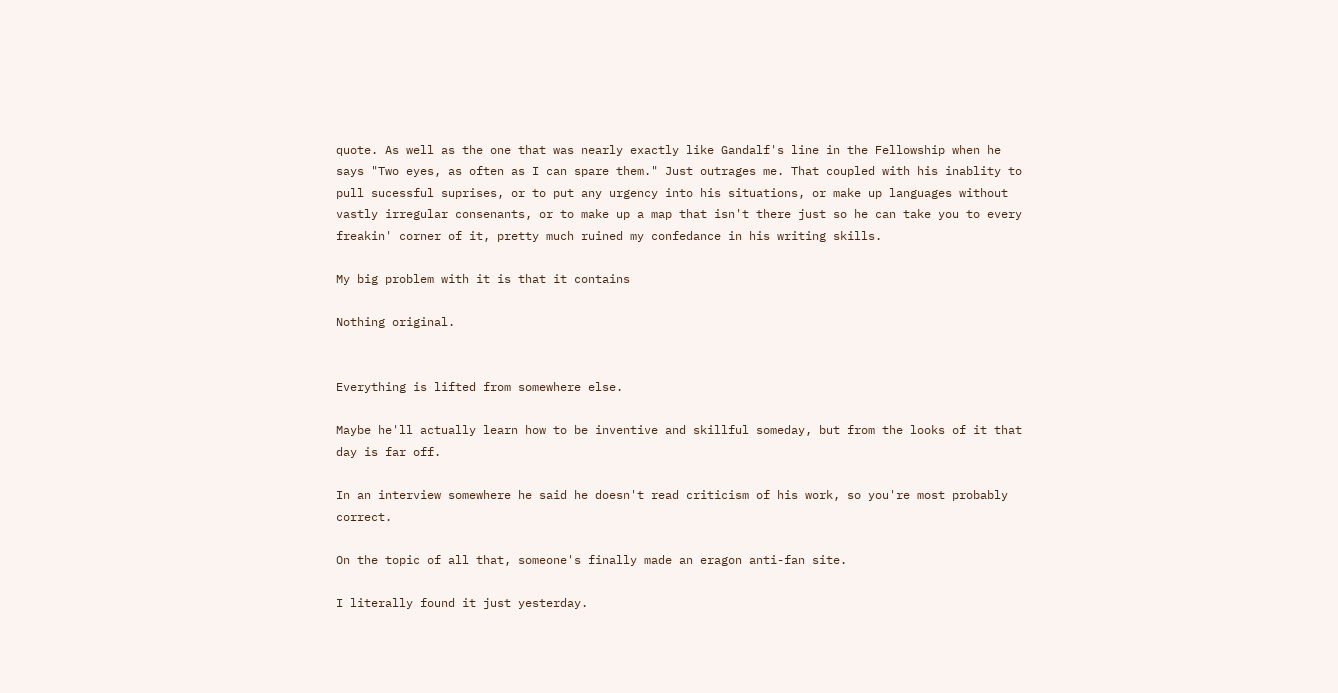quote. As well as the one that was nearly exactly like Gandalf's line in the Fellowship when he says "Two eyes, as often as I can spare them." Just outrages me. That coupled with his inablity to pull sucessful suprises, or to put any urgency into his situations, or make up languages without vastly irregular consenants, or to make up a map that isn't there just so he can take you to every freakin' corner of it, pretty much ruined my confedance in his writing skills.

My big problem with it is that it contains

Nothing original.


Everything is lifted from somewhere else.

Maybe he'll actually learn how to be inventive and skillful someday, but from the looks of it that day is far off.

In an interview somewhere he said he doesn't read criticism of his work, so you're most probably correct.

On the topic of all that, someone's finally made an eragon anti-fan site.

I literally found it just yesterday.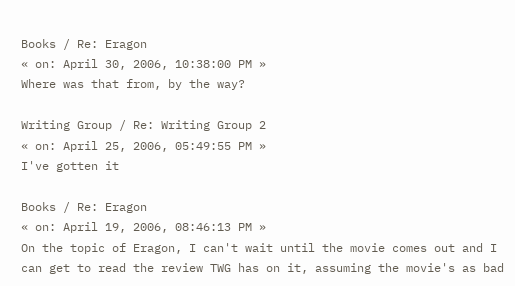Books / Re: Eragon
« on: April 30, 2006, 10:38:00 PM »
Where was that from, by the way?

Writing Group / Re: Writing Group 2
« on: April 25, 2006, 05:49:55 PM »
I've gotten it

Books / Re: Eragon
« on: April 19, 2006, 08:46:13 PM »
On the topic of Eragon, I can't wait until the movie comes out and I can get to read the review TWG has on it, assuming the movie's as bad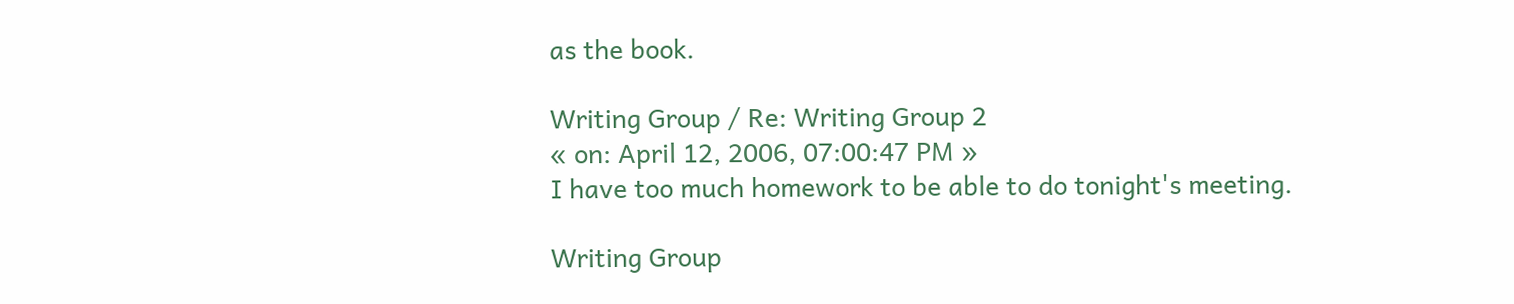as the book.

Writing Group / Re: Writing Group 2
« on: April 12, 2006, 07:00:47 PM »
I have too much homework to be able to do tonight's meeting.

Writing Group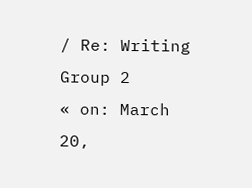/ Re: Writing Group 2
« on: March 20,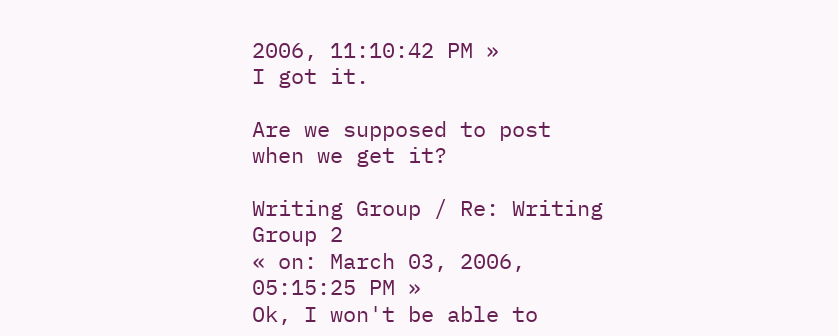2006, 11:10:42 PM »
I got it.

Are we supposed to post when we get it?

Writing Group / Re: Writing Group 2
« on: March 03, 2006, 05:15:25 PM »
Ok, I won't be able to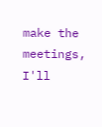make the meetings, I'll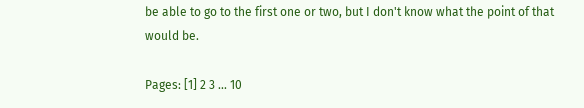be able to go to the first one or two, but I don't know what the point of that would be.

Pages: [1] 2 3 ... 10